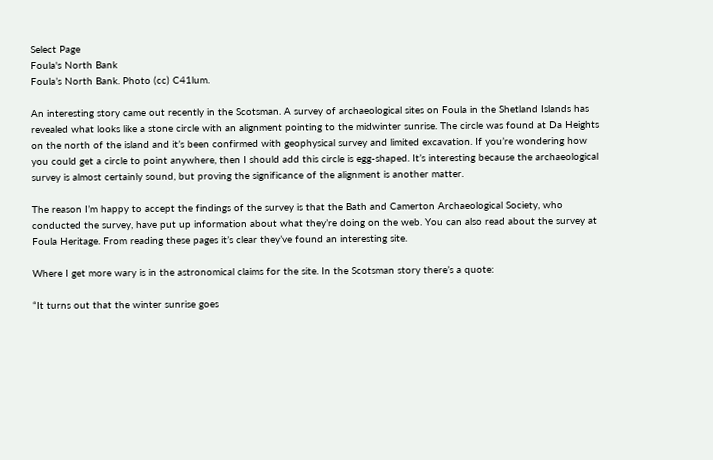Select Page
Foula's North Bank
Foula’s North Bank. Photo (cc) C41lum.

An interesting story came out recently in the Scotsman. A survey of archaeological sites on Foula in the Shetland Islands has revealed what looks like a stone circle with an alignment pointing to the midwinter sunrise. The circle was found at Da Heights on the north of the island and it’s been confirmed with geophysical survey and limited excavation. If you’re wondering how you could get a circle to point anywhere, then I should add this circle is egg-shaped. It’s interesting because the archaeological survey is almost certainly sound, but proving the significance of the alignment is another matter.

The reason I’m happy to accept the findings of the survey is that the Bath and Camerton Archaeological Society, who conducted the survey, have put up information about what they’re doing on the web. You can also read about the survey at Foula Heritage. From reading these pages it’s clear they’ve found an interesting site.

Where I get more wary is in the astronomical claims for the site. In the Scotsman story there’s a quote:

“It turns out that the winter sunrise goes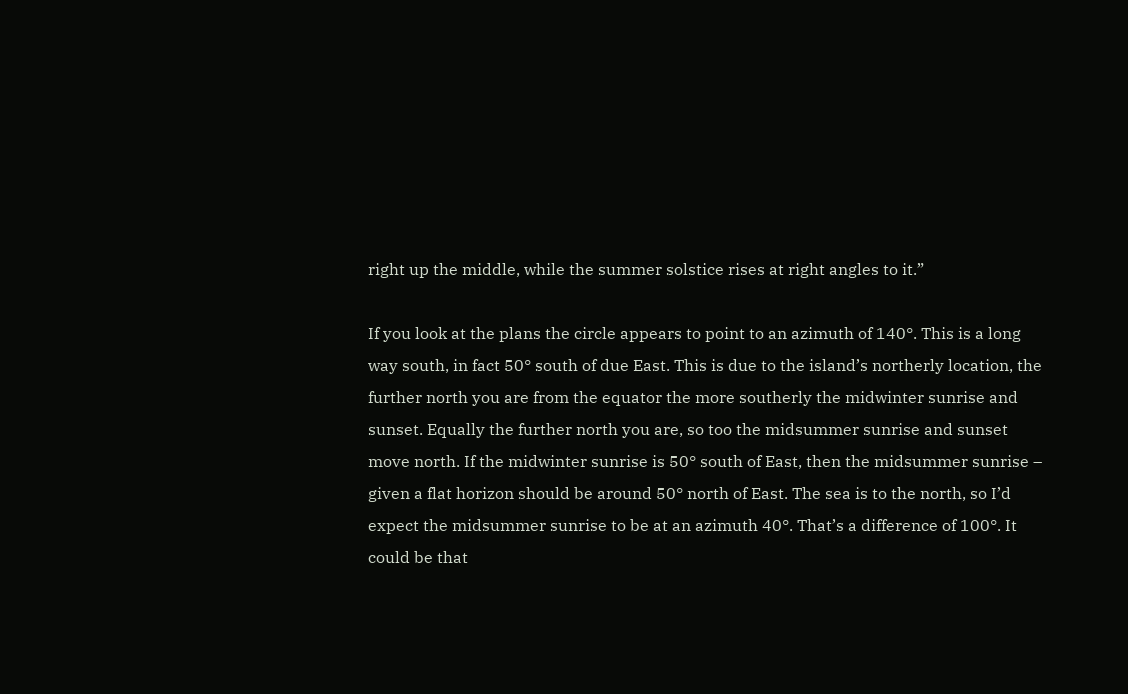right up the middle, while the summer solstice rises at right angles to it.”

If you look at the plans the circle appears to point to an azimuth of 140°. This is a long way south, in fact 50° south of due East. This is due to the island’s northerly location, the further north you are from the equator the more southerly the midwinter sunrise and sunset. Equally the further north you are, so too the midsummer sunrise and sunset move north. If the midwinter sunrise is 50° south of East, then the midsummer sunrise – given a flat horizon should be around 50° north of East. The sea is to the north, so I’d expect the midsummer sunrise to be at an azimuth 40°. That’s a difference of 100°. It could be that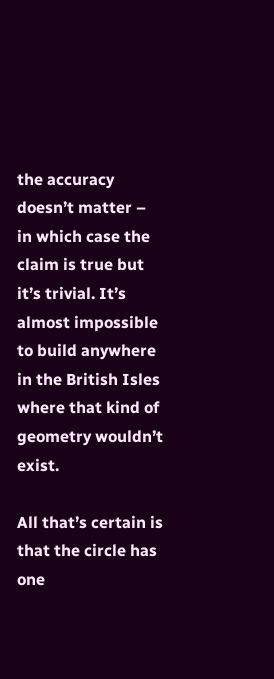the accuracy doesn’t matter – in which case the claim is true but it’s trivial. It’s almost impossible to build anywhere in the British Isles where that kind of geometry wouldn’t exist.

All that’s certain is that the circle has one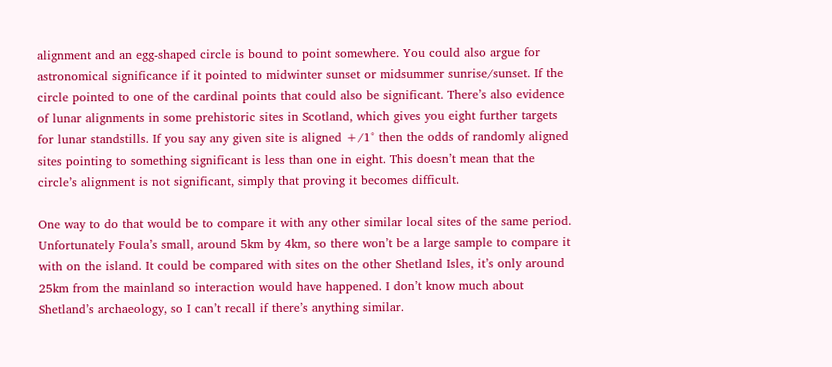alignment and an egg-shaped circle is bound to point somewhere. You could also argue for astronomical significance if it pointed to midwinter sunset or midsummer sunrise/sunset. If the circle pointed to one of the cardinal points that could also be significant. There’s also evidence of lunar alignments in some prehistoric sites in Scotland, which gives you eight further targets for lunar standstills. If you say any given site is aligned +/1° then the odds of randomly aligned sites pointing to something significant is less than one in eight. This doesn’t mean that the circle’s alignment is not significant, simply that proving it becomes difficult.

One way to do that would be to compare it with any other similar local sites of the same period. Unfortunately Foula’s small, around 5km by 4km, so there won’t be a large sample to compare it with on the island. It could be compared with sites on the other Shetland Isles, it’s only around 25km from the mainland so interaction would have happened. I don’t know much about Shetland’s archaeology, so I can’t recall if there’s anything similar.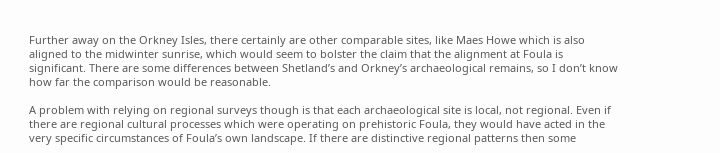Further away on the Orkney Isles, there certainly are other comparable sites, like Maes Howe which is also aligned to the midwinter sunrise, which would seem to bolster the claim that the alignment at Foula is significant. There are some differences between Shetland’s and Orkney’s archaeological remains, so I don’t know how far the comparison would be reasonable.

A problem with relying on regional surveys though is that each archaeological site is local, not regional. Even if there are regional cultural processes which were operating on prehistoric Foula, they would have acted in the very specific circumstances of Foula’s own landscape. If there are distinctive regional patterns then some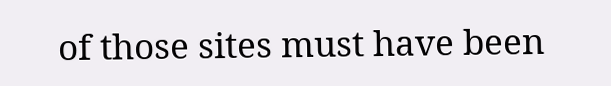of those sites must have been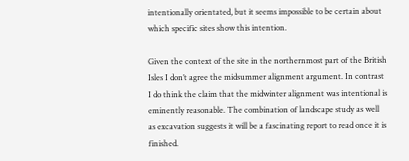intentionally orientated, but it seems impossible to be certain about which specific sites show this intention.

Given the context of the site in the northernmost part of the British Isles I don’t agree the midsummer alignment argument. In contrast I do think the claim that the midwinter alignment was intentional is eminently reasonable. The combination of landscape study as well as excavation suggests it will be a fascinating report to read once it is finished.